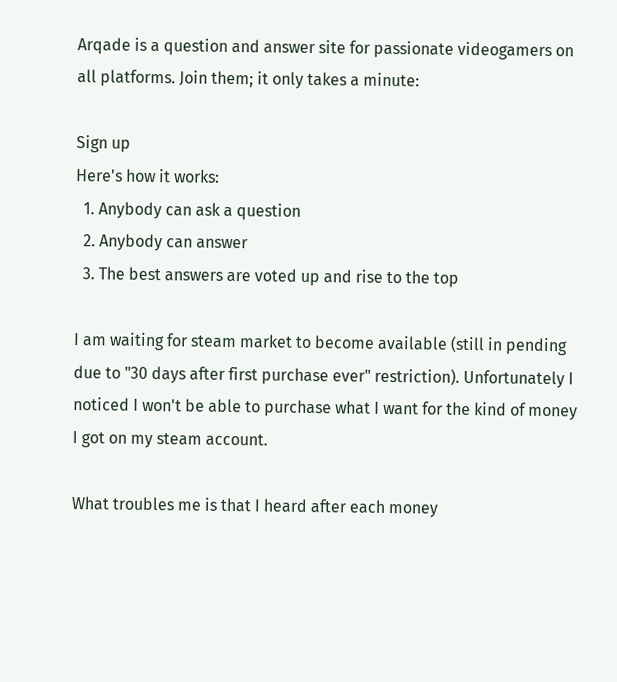Arqade is a question and answer site for passionate videogamers on all platforms. Join them; it only takes a minute:

Sign up
Here's how it works:
  1. Anybody can ask a question
  2. Anybody can answer
  3. The best answers are voted up and rise to the top

I am waiting for steam market to become available (still in pending due to "30 days after first purchase ever" restriction). Unfortunately I noticed I won't be able to purchase what I want for the kind of money I got on my steam account.

What troubles me is that I heard after each money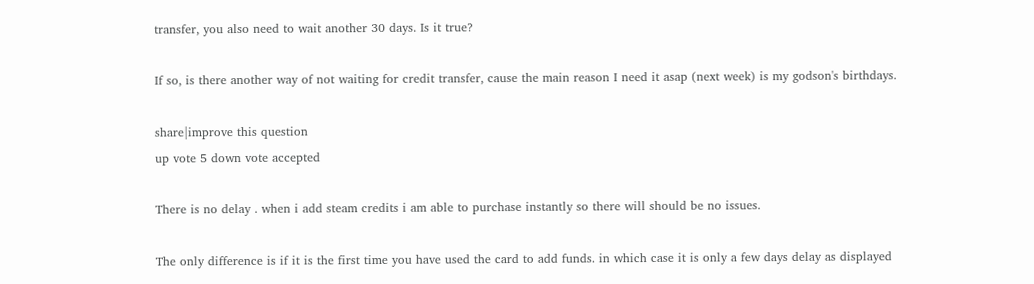transfer, you also need to wait another 30 days. Is it true?

If so, is there another way of not waiting for credit transfer, cause the main reason I need it asap (next week) is my godson's birthdays.

share|improve this question
up vote 5 down vote accepted

There is no delay . when i add steam credits i am able to purchase instantly so there will should be no issues.

The only difference is if it is the first time you have used the card to add funds. in which case it is only a few days delay as displayed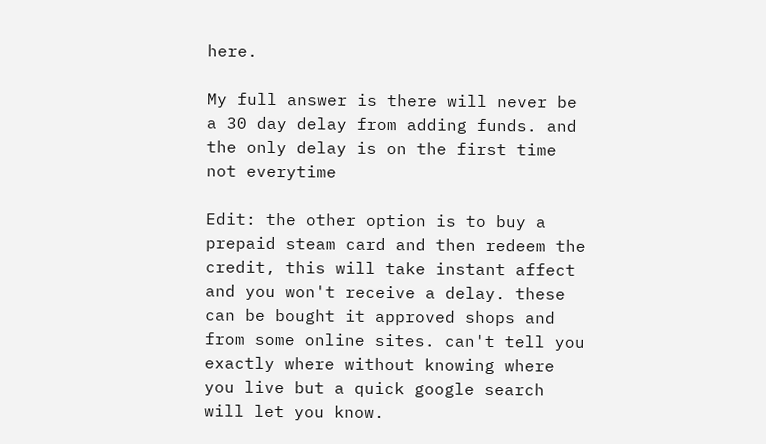here.

My full answer is there will never be a 30 day delay from adding funds. and the only delay is on the first time not everytime

Edit: the other option is to buy a prepaid steam card and then redeem the credit, this will take instant affect and you won't receive a delay. these can be bought it approved shops and from some online sites. can't tell you exactly where without knowing where you live but a quick google search will let you know.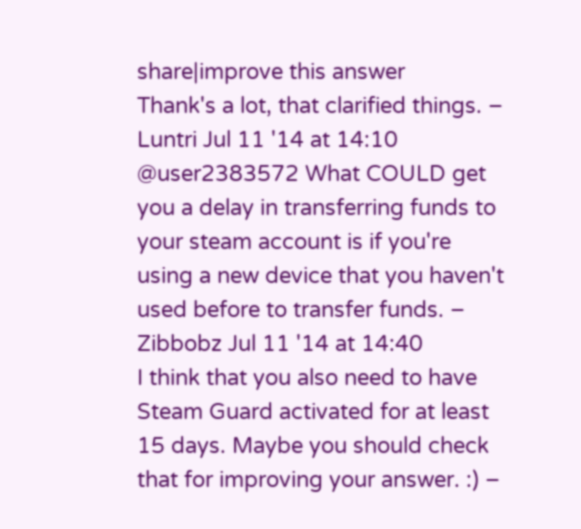share|improve this answer
Thank's a lot, that clarified things. – Luntri Jul 11 '14 at 14:10
@user2383572 What COULD get you a delay in transferring funds to your steam account is if you're using a new device that you haven't used before to transfer funds. – Zibbobz Jul 11 '14 at 14:40
I think that you also need to have Steam Guard activated for at least 15 days. Maybe you should check that for improving your answer. :) –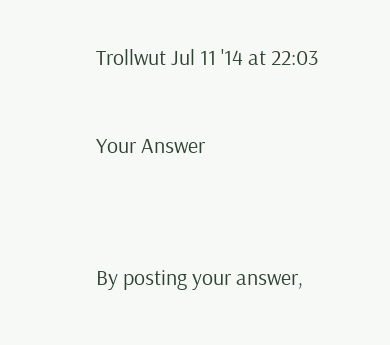Trollwut Jul 11 '14 at 22:03

Your Answer


By posting your answer,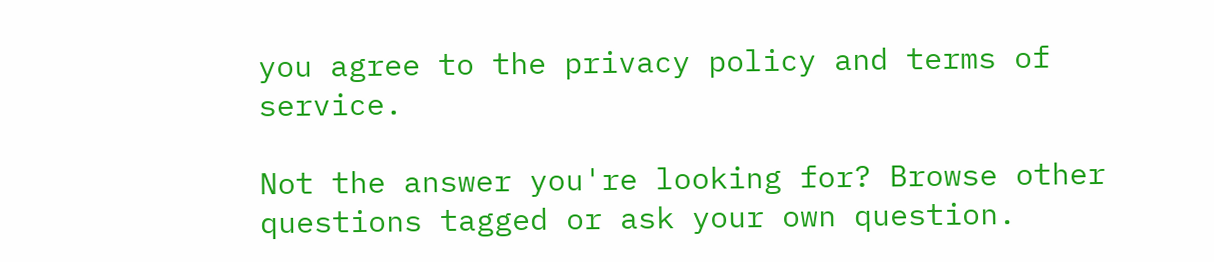you agree to the privacy policy and terms of service.

Not the answer you're looking for? Browse other questions tagged or ask your own question.